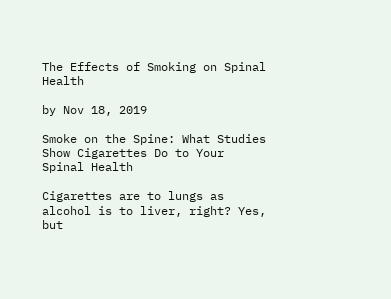The Effects of Smoking on Spinal Health

by Nov 18, 2019

Smoke on the Spine: What Studies Show Cigarettes Do to Your Spinal Health

Cigarettes are to lungs as alcohol is to liver, right? Yes, but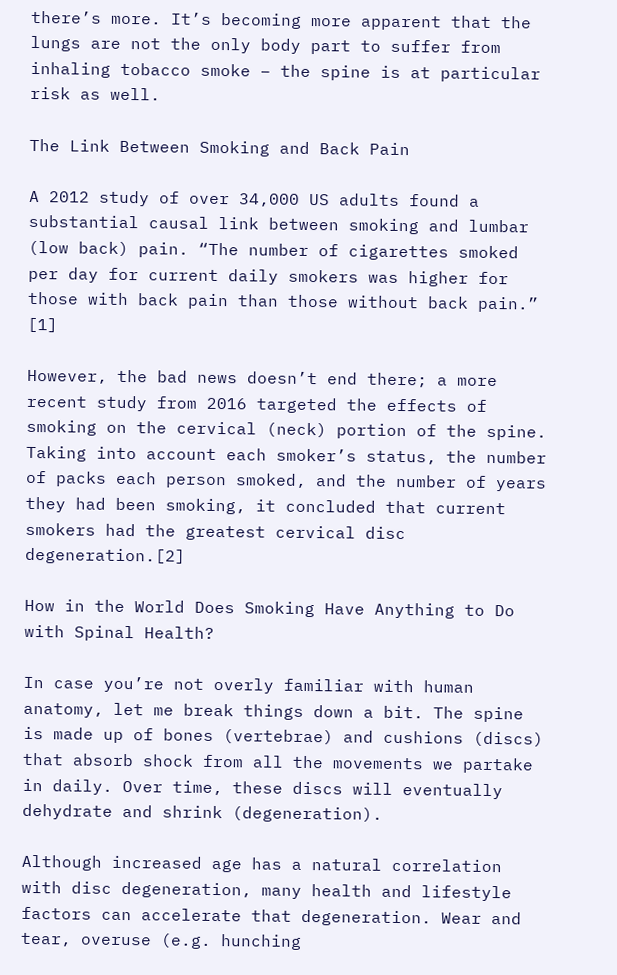there’s more. It’s becoming more apparent that the lungs are not the only body part to suffer from inhaling tobacco smoke – the spine is at particular risk as well.

The Link Between Smoking and Back Pain

A 2012 study of over 34,000 US adults found a substantial causal link between smoking and lumbar (low back) pain. “The number of cigarettes smoked per day for current daily smokers was higher for those with back pain than those without back pain.” [1]

However, the bad news doesn’t end there; a more recent study from 2016 targeted the effects of smoking on the cervical (neck) portion of the spine. Taking into account each smoker’s status, the number of packs each person smoked, and the number of years they had been smoking, it concluded that current smokers had the greatest cervical disc degeneration.[2]

How in the World Does Smoking Have Anything to Do with Spinal Health?

In case you’re not overly familiar with human anatomy, let me break things down a bit. The spine is made up of bones (vertebrae) and cushions (discs) that absorb shock from all the movements we partake in daily. Over time, these discs will eventually dehydrate and shrink (degeneration).

Although increased age has a natural correlation with disc degeneration, many health and lifestyle factors can accelerate that degeneration. Wear and tear, overuse (e.g. hunching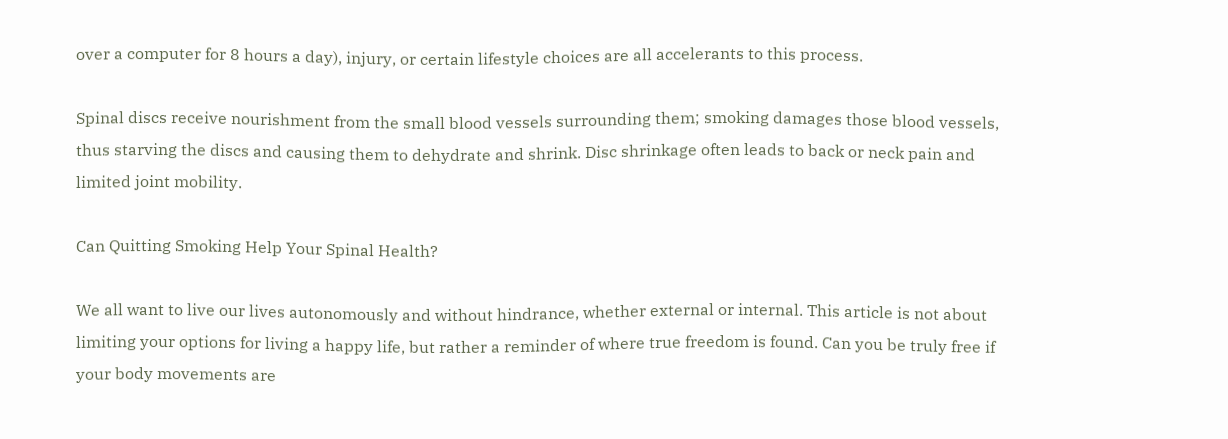over a computer for 8 hours a day), injury, or certain lifestyle choices are all accelerants to this process.

Spinal discs receive nourishment from the small blood vessels surrounding them; smoking damages those blood vessels, thus starving the discs and causing them to dehydrate and shrink. Disc shrinkage often leads to back or neck pain and limited joint mobility.

Can Quitting Smoking Help Your Spinal Health?

We all want to live our lives autonomously and without hindrance, whether external or internal. This article is not about limiting your options for living a happy life, but rather a reminder of where true freedom is found. Can you be truly free if your body movements are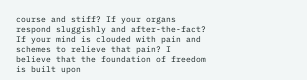course and stiff? If your organs respond sluggishly and after-the-fact? If your mind is clouded with pain and schemes to relieve that pain? I believe that the foundation of freedom is built upon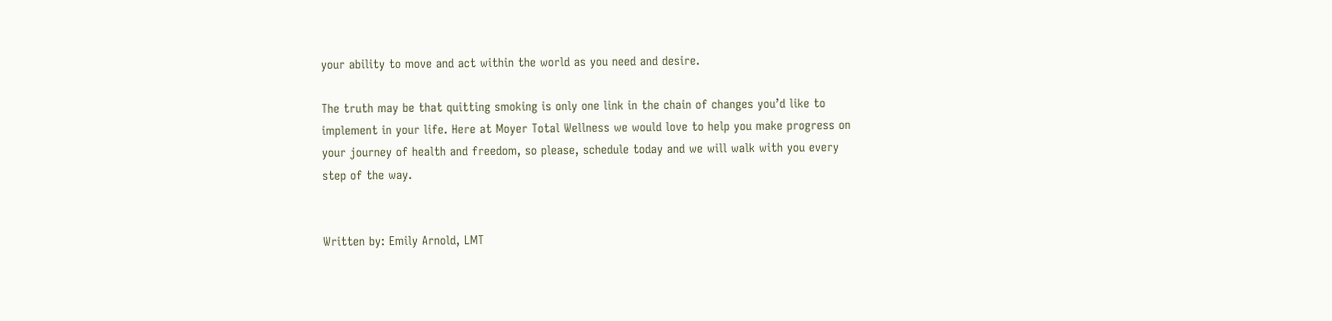your ability to move and act within the world as you need and desire.

The truth may be that quitting smoking is only one link in the chain of changes you’d like to implement in your life. Here at Moyer Total Wellness we would love to help you make progress on your journey of health and freedom, so please, schedule today and we will walk with you every step of the way.


Written by: Emily Arnold, LMT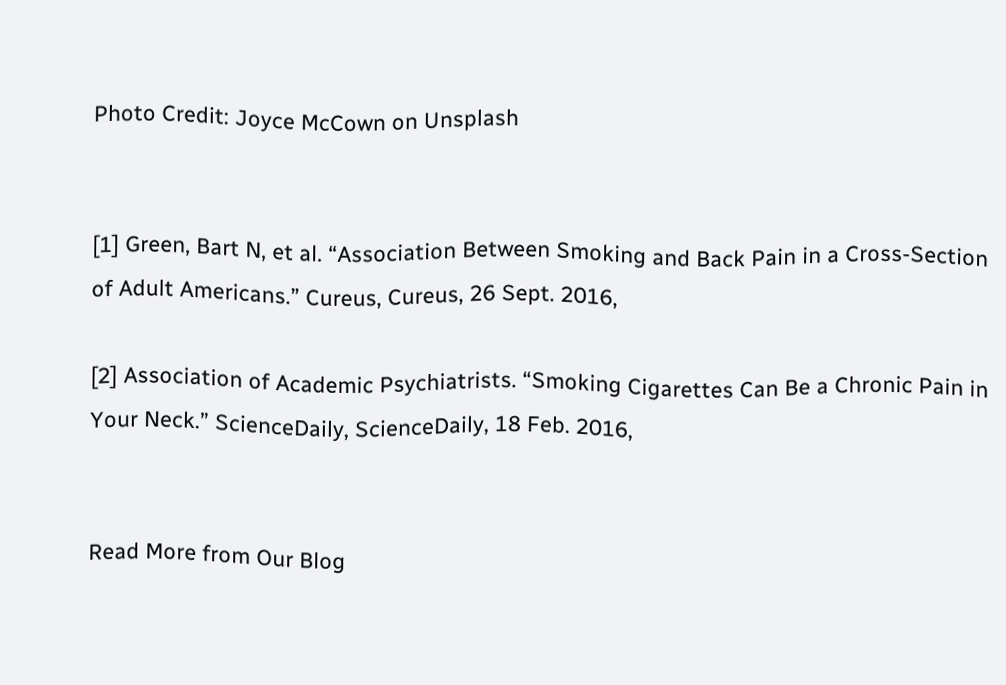Photo Credit: Joyce McCown on Unsplash


[1] Green, Bart N, et al. “Association Between Smoking and Back Pain in a Cross-Section of Adult Americans.” Cureus, Cureus, 26 Sept. 2016,

[2] Association of Academic Psychiatrists. “Smoking Cigarettes Can Be a Chronic Pain in Your Neck.” ScienceDaily, ScienceDaily, 18 Feb. 2016,


Read More from Our Blog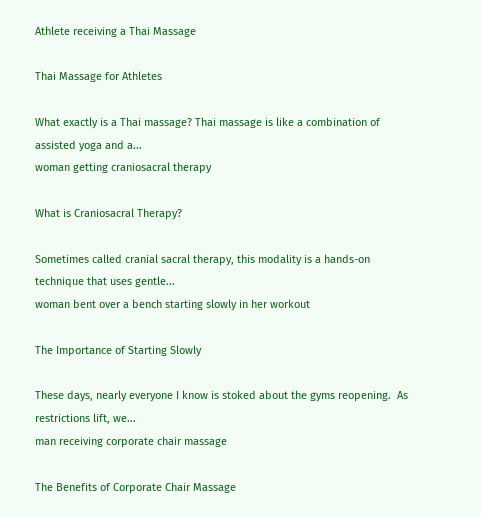Athlete receiving a Thai Massage

Thai Massage for Athletes

What exactly is a Thai massage? Thai massage is like a combination of assisted yoga and a...
woman getting craniosacral therapy

What is Craniosacral Therapy?

Sometimes called cranial sacral therapy, this modality is a hands-on technique that uses gentle...
woman bent over a bench starting slowly in her workout

The Importance of Starting Slowly

These days, nearly everyone I know is stoked about the gyms reopening.  As restrictions lift, we...
man receiving corporate chair massage

The Benefits of Corporate Chair Massage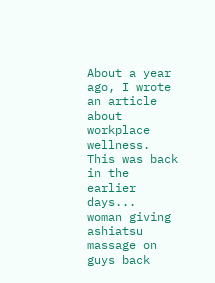About a year ago, I wrote an article about workplace wellness.  This was back in the earlier days...
woman giving ashiatsu massage on guys back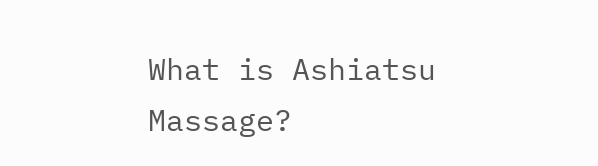What is Ashiatsu Massage?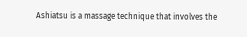Ashiatsu is a massage technique that involves the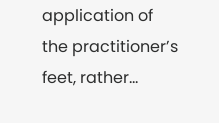application of the practitioner’s feet, rather...